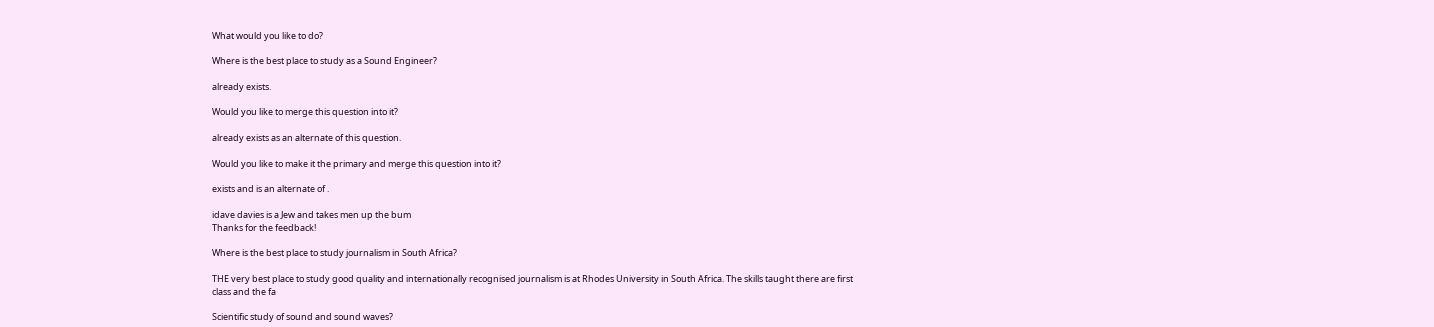What would you like to do?

Where is the best place to study as a Sound Engineer?

already exists.

Would you like to merge this question into it?

already exists as an alternate of this question.

Would you like to make it the primary and merge this question into it?

exists and is an alternate of .

idave davies is a Jew and takes men up the bum
Thanks for the feedback!

Where is the best place to study journalism in South Africa?

THE very best place to study good quality and internationally recognised journalism is at Rhodes University in South Africa. The skills taught there are first class and the fa

Scientific study of sound and sound waves?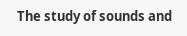The study of sounds and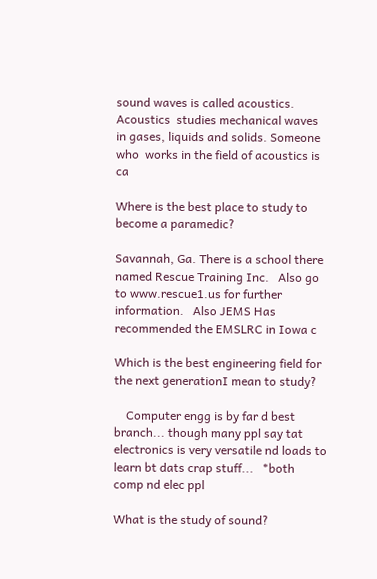sound waves is called acoustics. Acoustics  studies mechanical waves in gases, liquids and solids. Someone who  works in the field of acoustics is ca

Where is the best place to study to become a paramedic?

Savannah, Ga. There is a school there named Rescue Training Inc.   Also go to www.rescue1.us for further information.   Also JEMS Has recommended the EMSLRC in Iowa c

Which is the best engineering field for the next generationI mean to study?

    Computer engg is by far d best branch... though many ppl say tat electronics is very versatile nd loads to learn bt dats crap stuff...   *both comp nd elec ppl

What is the study of sound?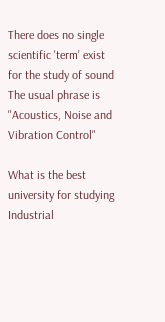There does no single scientific 'term' exist for the study of sound The usual phrase is "Acoustics, Noise and Vibration Control"

What is the best university for studying Industrial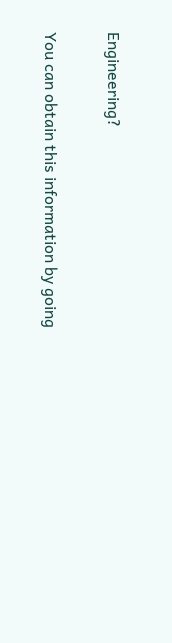Engineering?

You can obtain this information by going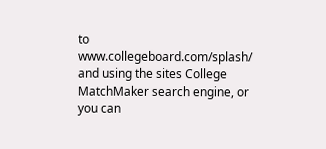to www.collegeboard.com/splash/ and using the sites College MatchMaker search engine, or you can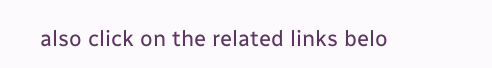also click on the related links belo